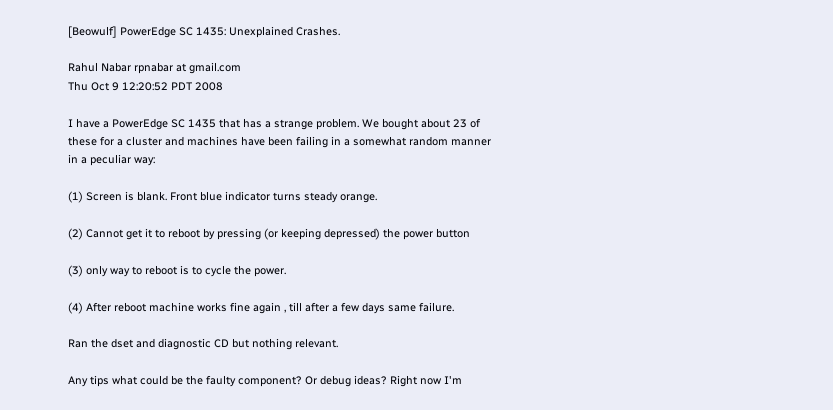[Beowulf] PowerEdge SC 1435: Unexplained Crashes.

Rahul Nabar rpnabar at gmail.com
Thu Oct 9 12:20:52 PDT 2008

I have a PowerEdge SC 1435 that has a strange problem. We bought about 23 of
these for a cluster and machines have been failing in a somewhat random manner
in a peculiar way:

(1) Screen is blank. Front blue indicator turns steady orange.

(2) Cannot get it to reboot by pressing (or keeping depressed) the power button

(3) only way to reboot is to cycle the power.

(4) After reboot machine works fine again , till after a few days same failure.

Ran the dset and diagnostic CD but nothing relevant.

Any tips what could be the faulty component? Or debug ideas? Right now I'm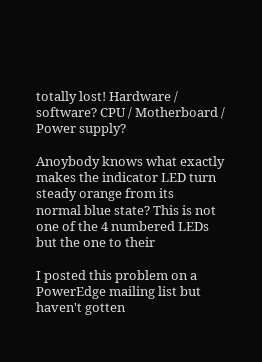totally lost! Hardware / software? CPU / Motherboard / Power supply?

Anoybody knows what exactly makes the indicator LED turn steady orange from its
normal blue state? This is not one of the 4 numbered LEDs but the one to their

I posted this problem on a PowerEdge mailing list but haven't gotten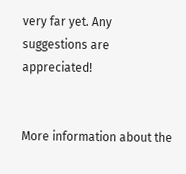very far yet. Any suggestions are appreciated!


More information about the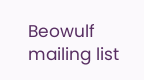Beowulf mailing list